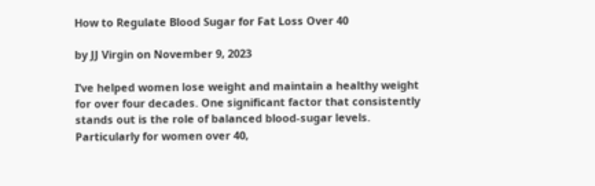How to Regulate Blood Sugar for Fat Loss Over 40

by JJ Virgin on November 9, 2023

I’ve helped women lose weight and maintain a healthy weight for over four decades. One significant factor that consistently stands out is the role of balanced blood-sugar levels. Particularly for women over 40,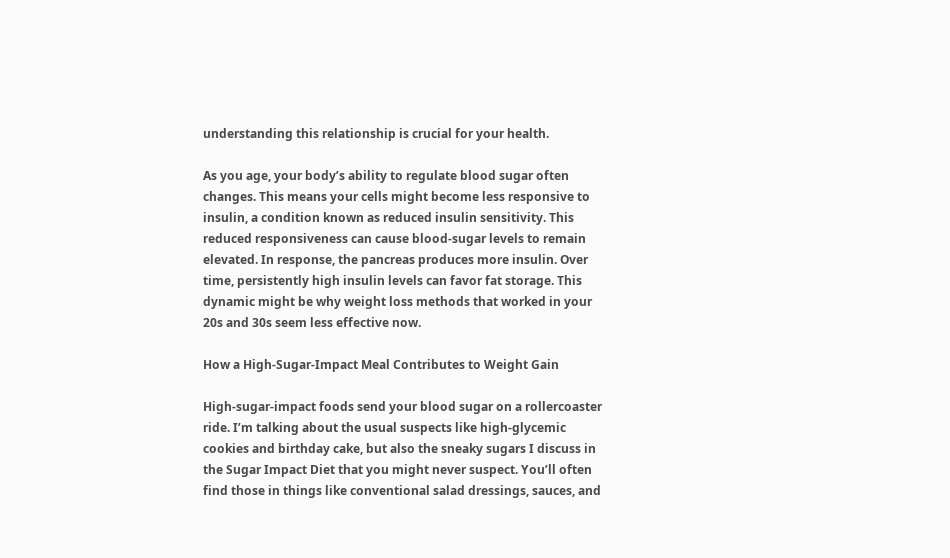understanding this relationship is crucial for your health.

As you age, your body’s ability to regulate blood sugar often changes. This means your cells might become less responsive to insulin, a condition known as reduced insulin sensitivity. This reduced responsiveness can cause blood-sugar levels to remain elevated. In response, the pancreas produces more insulin. Over time, persistently high insulin levels can favor fat storage. This dynamic might be why weight loss methods that worked in your 20s and 30s seem less effective now.

How a High-Sugar-Impact Meal Contributes to Weight Gain

High-sugar-impact foods send your blood sugar on a rollercoaster ride. I’m talking about the usual suspects like high-glycemic cookies and birthday cake, but also the sneaky sugars I discuss in the Sugar Impact Diet that you might never suspect. You’ll often find those in things like conventional salad dressings, sauces, and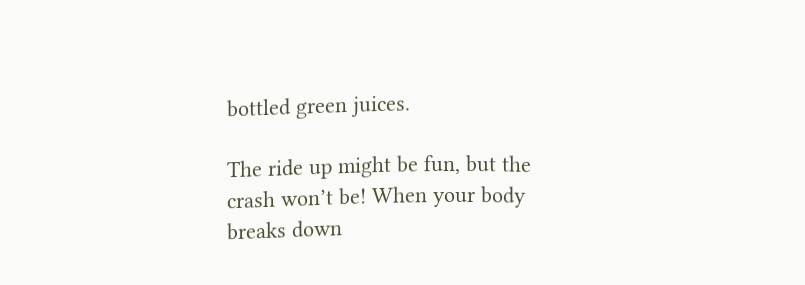bottled green juices.

The ride up might be fun, but the crash won’t be! When your body breaks down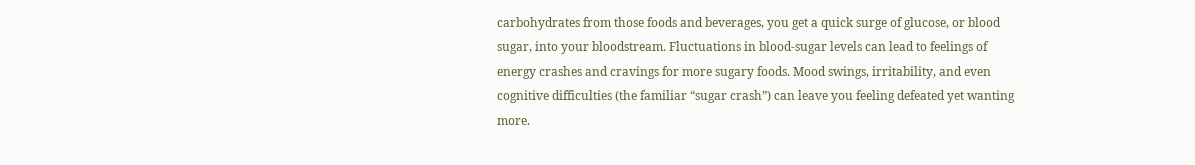carbohydrates from those foods and beverages, you get a quick surge of glucose, or blood sugar, into your bloodstream. Fluctuations in blood-sugar levels can lead to feelings of energy crashes and cravings for more sugary foods. Mood swings, irritability, and even cognitive difficulties (the familiar “sugar crash”) can leave you feeling defeated yet wanting more.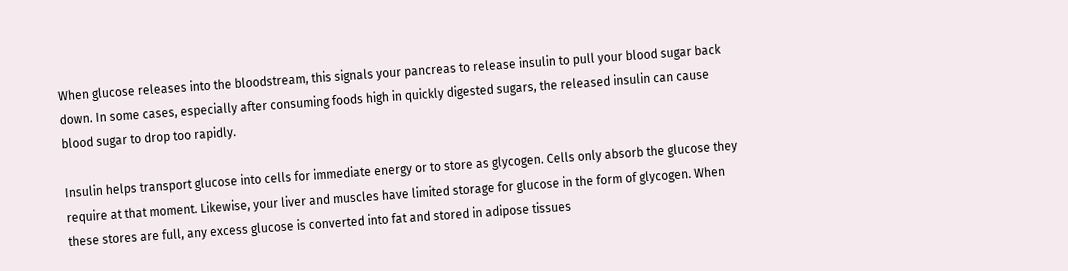When glucose releases into the bloodstream, this signals your pancreas to release insulin to pull your blood sugar back down. In some cases, especially after consuming foods high in quickly digested sugars, the released insulin can cause blood sugar to drop too rapidly.

Insulin helps transport glucose into cells for immediate energy or to store as glycogen. Cells only absorb the glucose they require at that moment. Likewise, your liver and muscles have limited storage for glucose in the form of glycogen. When these stores are full, any excess glucose is converted into fat and stored in adipose tissues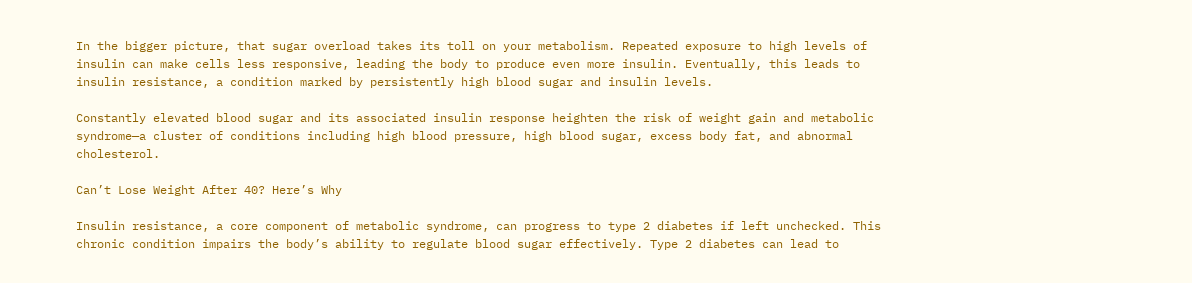In the bigger picture, that sugar overload takes its toll on your metabolism. Repeated exposure to high levels of insulin can make cells less responsive, leading the body to produce even more insulin. Eventually, this leads to insulin resistance, a condition marked by persistently high blood sugar and insulin levels.

Constantly elevated blood sugar and its associated insulin response heighten the risk of weight gain and metabolic syndrome—a cluster of conditions including high blood pressure, high blood sugar, excess body fat, and abnormal cholesterol.

Can’t Lose Weight After 40? Here’s Why

Insulin resistance, a core component of metabolic syndrome, can progress to type 2 diabetes if left unchecked. This chronic condition impairs the body’s ability to regulate blood sugar effectively. Type 2 diabetes can lead to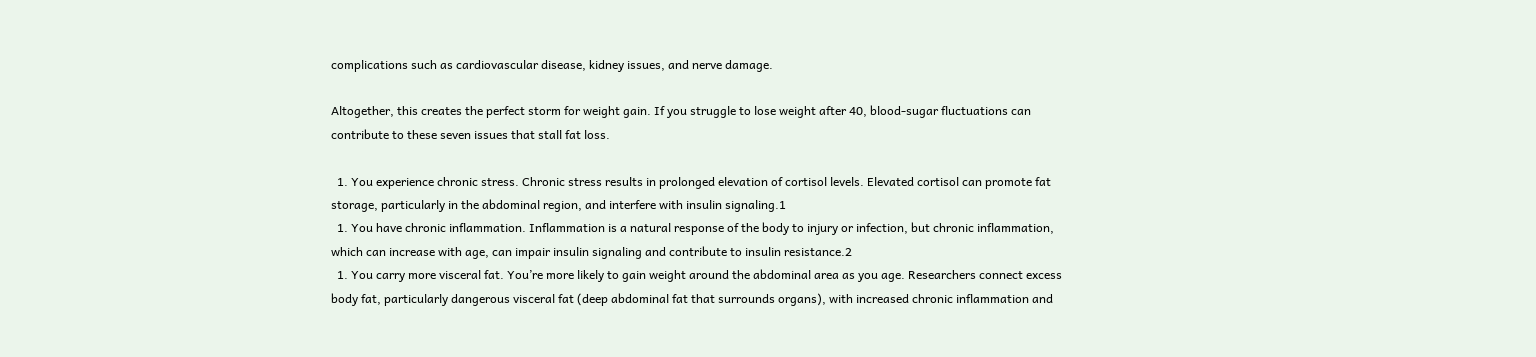complications such as cardiovascular disease, kidney issues, and nerve damage.

Altogether, this creates the perfect storm for weight gain. If you struggle to lose weight after 40, blood-sugar fluctuations can contribute to these seven issues that stall fat loss.

  1. You experience chronic stress. Chronic stress results in prolonged elevation of cortisol levels. Elevated cortisol can promote fat storage, particularly in the abdominal region, and interfere with insulin signaling.1
  1. You have chronic inflammation. Inflammation is a natural response of the body to injury or infection, but chronic inflammation, which can increase with age, can impair insulin signaling and contribute to insulin resistance.2
  1. You carry more visceral fat. You’re more likely to gain weight around the abdominal area as you age. Researchers connect excess body fat, particularly dangerous visceral fat (deep abdominal fat that surrounds organs), with increased chronic inflammation and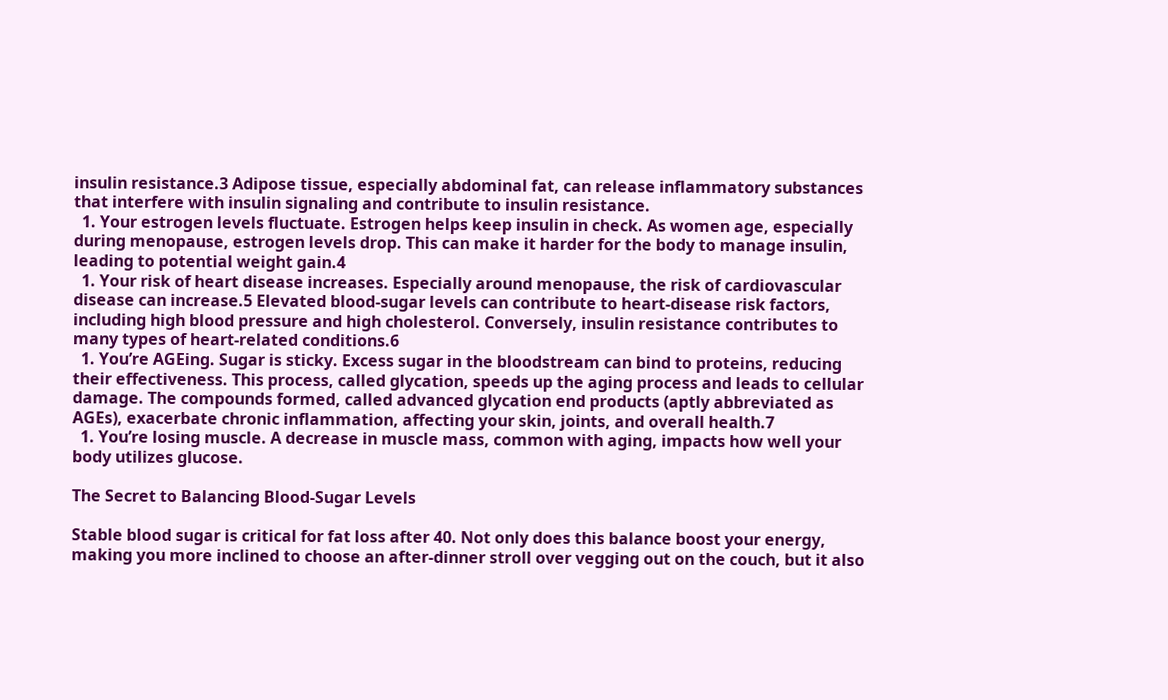insulin resistance.3 Adipose tissue, especially abdominal fat, can release inflammatory substances that interfere with insulin signaling and contribute to insulin resistance.
  1. Your estrogen levels fluctuate. Estrogen helps keep insulin in check. As women age, especially during menopause, estrogen levels drop. This can make it harder for the body to manage insulin, leading to potential weight gain.4
  1. Your risk of heart disease increases. Especially around menopause, the risk of cardiovascular disease can increase.5 Elevated blood-sugar levels can contribute to heart-disease risk factors, including high blood pressure and high cholesterol. Conversely, insulin resistance contributes to many types of heart-related conditions.6
  1. You’re AGEing. Sugar is sticky. Excess sugar in the bloodstream can bind to proteins, reducing their effectiveness. This process, called glycation, speeds up the aging process and leads to cellular damage. The compounds formed, called advanced glycation end products (aptly abbreviated as AGEs), exacerbate chronic inflammation, affecting your skin, joints, and overall health.7
  1. You’re losing muscle. A decrease in muscle mass, common with aging, impacts how well your body utilizes glucose.

The Secret to Balancing Blood-Sugar Levels

Stable blood sugar is critical for fat loss after 40. Not only does this balance boost your energy, making you more inclined to choose an after-dinner stroll over vegging out on the couch, but it also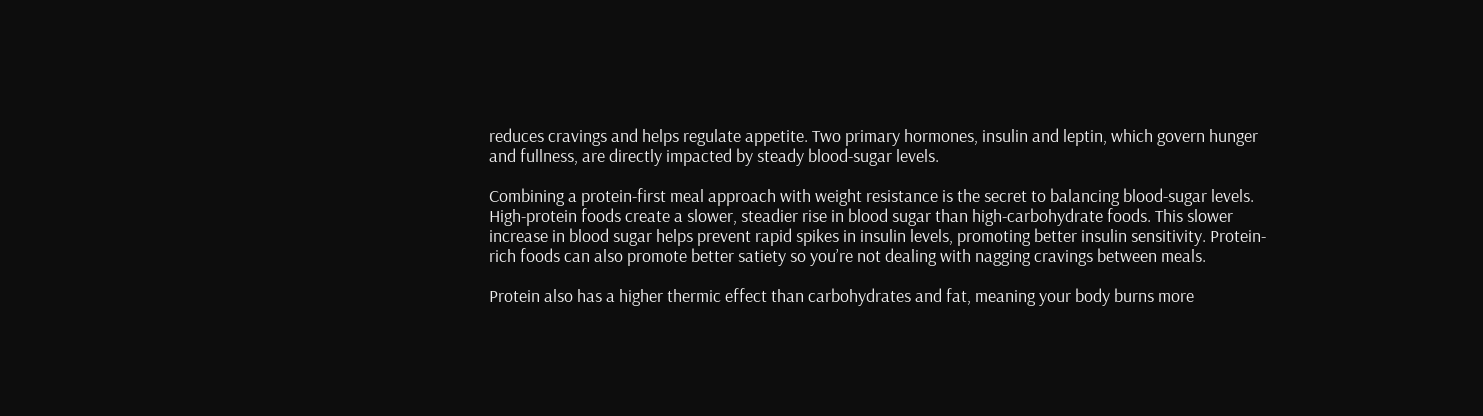reduces cravings and helps regulate appetite. Two primary hormones, insulin and leptin, which govern hunger and fullness, are directly impacted by steady blood-sugar levels.

Combining a protein-first meal approach with weight resistance is the secret to balancing blood-sugar levels. High-protein foods create a slower, steadier rise in blood sugar than high-carbohydrate foods. This slower increase in blood sugar helps prevent rapid spikes in insulin levels, promoting better insulin sensitivity. Protein-rich foods can also promote better satiety so you’re not dealing with nagging cravings between meals.

Protein also has a higher thermic effect than carbohydrates and fat, meaning your body burns more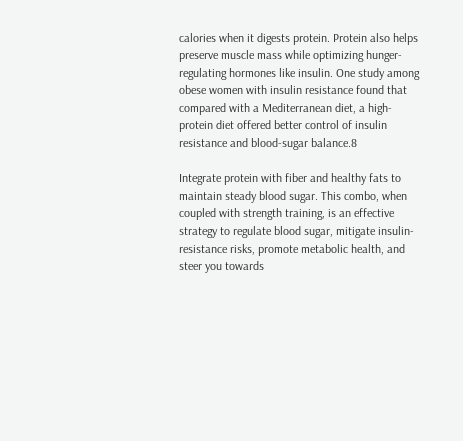calories when it digests protein. Protein also helps preserve muscle mass while optimizing hunger-regulating hormones like insulin. One study among obese women with insulin resistance found that compared with a Mediterranean diet, a high-protein diet offered better control of insulin resistance and blood-sugar balance.8

Integrate protein with fiber and healthy fats to maintain steady blood sugar. This combo, when coupled with strength training, is an effective strategy to regulate blood sugar, mitigate insulin-resistance risks, promote metabolic health, and steer you towards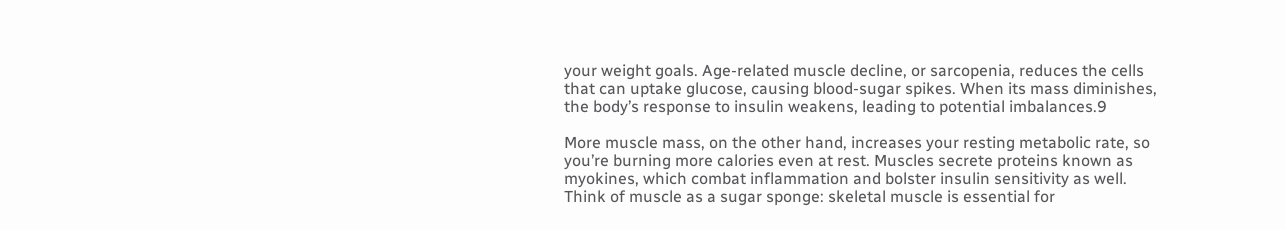your weight goals. Age-related muscle decline, or sarcopenia, reduces the cells that can uptake glucose, causing blood-sugar spikes. When its mass diminishes, the body’s response to insulin weakens, leading to potential imbalances.9

More muscle mass, on the other hand, increases your resting metabolic rate, so you’re burning more calories even at rest. Muscles secrete proteins known as myokines, which combat inflammation and bolster insulin sensitivity as well. Think of muscle as a sugar sponge: skeletal muscle is essential for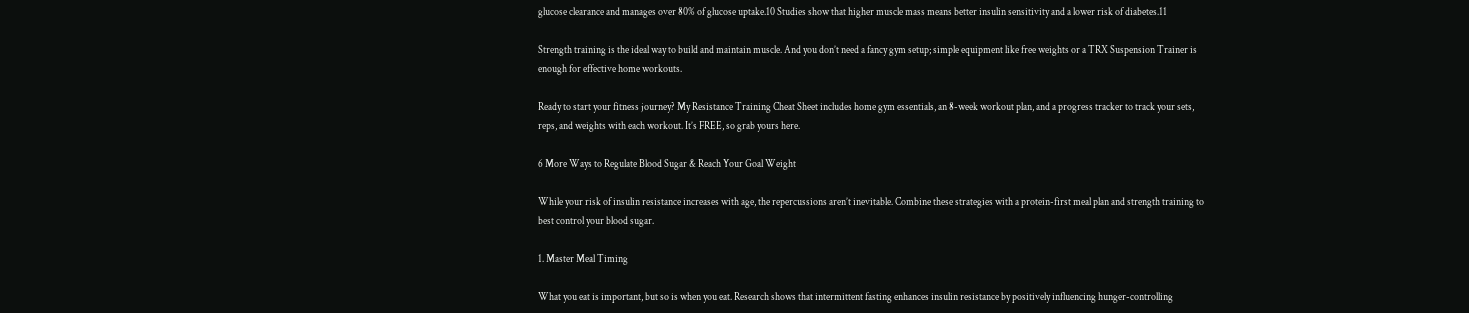glucose clearance and manages over 80% of glucose uptake.10 Studies show that higher muscle mass means better insulin sensitivity and a lower risk of diabetes.11

Strength training is the ideal way to build and maintain muscle. And you don’t need a fancy gym setup; simple equipment like free weights or a TRX Suspension Trainer is enough for effective home workouts.

Ready to start your fitness journey? My Resistance Training Cheat Sheet includes home gym essentials, an 8-week workout plan, and a progress tracker to track your sets, reps, and weights with each workout. It’s FREE, so grab yours here.

6 More Ways to Regulate Blood Sugar & Reach Your Goal Weight

While your risk of insulin resistance increases with age, the repercussions aren’t inevitable. Combine these strategies with a protein-first meal plan and strength training to best control your blood sugar.

1. Master Meal Timing

What you eat is important, but so is when you eat. Research shows that intermittent fasting enhances insulin resistance by positively influencing hunger-controlling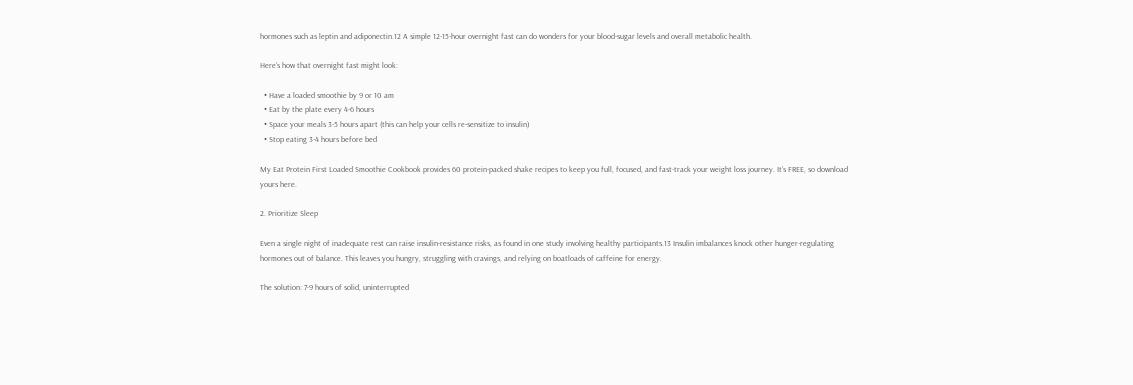hormones such as leptin and adiponectin.12 A simple 12-15-hour overnight fast can do wonders for your blood-sugar levels and overall metabolic health.

Here’s how that overnight fast might look:

  • Have a loaded smoothie by 9 or 10 am
  • Eat by the plate every 4-6 hours
  • Space your meals 3-5 hours apart (this can help your cells re-sensitize to insulin)
  • Stop eating 3-4 hours before bed

My Eat Protein First Loaded Smoothie Cookbook provides 60 protein-packed shake recipes to keep you full, focused, and fast-track your weight loss journey. It’s FREE, so download yours here.

2. Prioritize Sleep

Even a single night of inadequate rest can raise insulin-resistance risks, as found in one study involving healthy participants.13 Insulin imbalances knock other hunger-regulating hormones out of balance. This leaves you hungry, struggling with cravings, and relying on boatloads of caffeine for energy.

The solution: 7-9 hours of solid, uninterrupted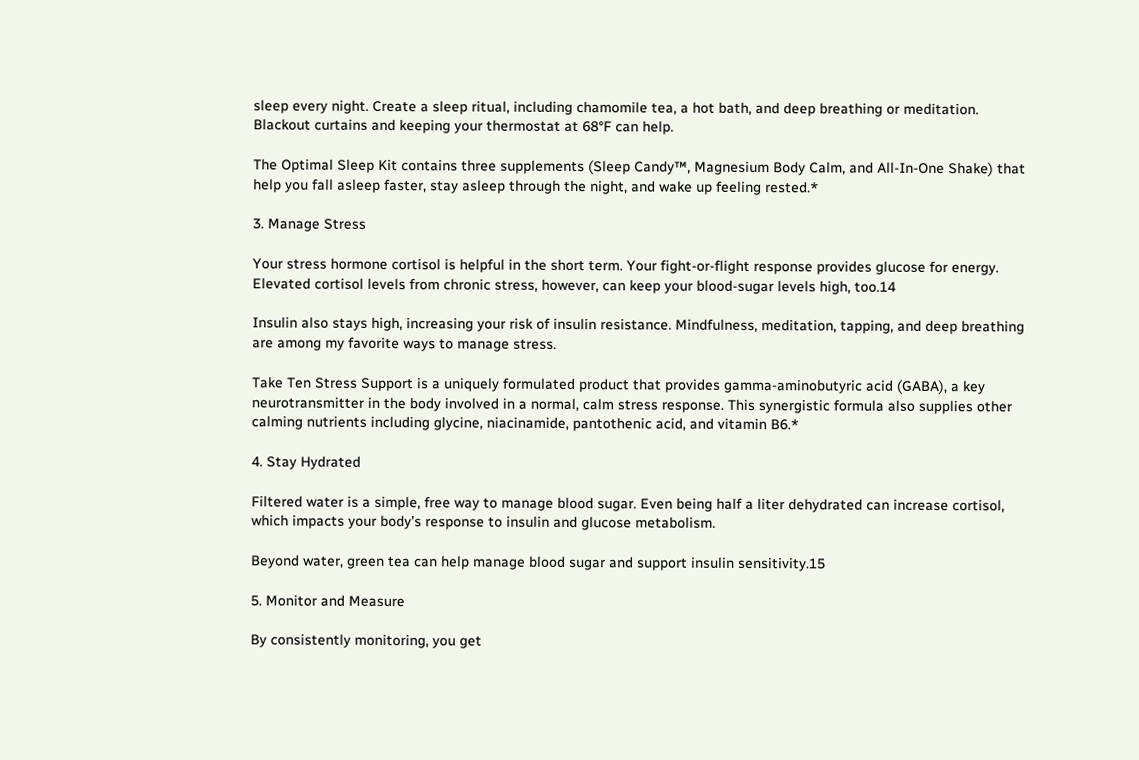sleep every night. Create a sleep ritual, including chamomile tea, a hot bath, and deep breathing or meditation. Blackout curtains and keeping your thermostat at 68°F can help.

The Optimal Sleep Kit contains three supplements (Sleep Candy™, Magnesium Body Calm, and All-In-One Shake) that help you fall asleep faster, stay asleep through the night, and wake up feeling rested.*

3. Manage Stress

Your stress hormone cortisol is helpful in the short term. Your fight-or-flight response provides glucose for energy. Elevated cortisol levels from chronic stress, however, can keep your blood-sugar levels high, too.14

Insulin also stays high, increasing your risk of insulin resistance. Mindfulness, meditation, tapping, and deep breathing are among my favorite ways to manage stress.

Take Ten Stress Support is a uniquely formulated product that provides gamma-aminobutyric acid (GABA), a key neurotransmitter in the body involved in a normal, calm stress response. This synergistic formula also supplies other calming nutrients including glycine, niacinamide, pantothenic acid, and vitamin B6.*

4. Stay Hydrated

Filtered water is a simple, free way to manage blood sugar. Even being half a liter dehydrated can increase cortisol, which impacts your body’s response to insulin and glucose metabolism.

Beyond water, green tea can help manage blood sugar and support insulin sensitivity.15

5. Monitor and Measure

By consistently monitoring, you get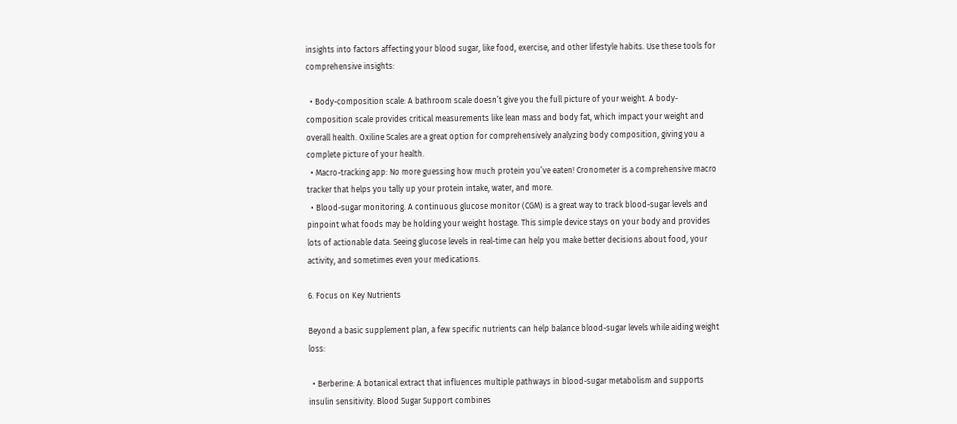insights into factors affecting your blood sugar, like food, exercise, and other lifestyle habits. Use these tools for comprehensive insights:

  • Body-composition scale: A bathroom scale doesn’t give you the full picture of your weight. A body-composition scale provides critical measurements like lean mass and body fat, which impact your weight and overall health. Oxiline Scales are a great option for comprehensively analyzing body composition, giving you a complete picture of your health.
  • Macro-tracking app: No more guessing how much protein you’ve eaten! Cronometer is a comprehensive macro tracker that helps you tally up your protein intake, water, and more.
  • Blood-sugar monitoring. A continuous glucose monitor (CGM) is a great way to track blood-sugar levels and pinpoint what foods may be holding your weight hostage. This simple device stays on your body and provides lots of actionable data. Seeing glucose levels in real-time can help you make better decisions about food, your activity, and sometimes even your medications.

6. Focus on Key Nutrients

Beyond a basic supplement plan, a few specific nutrients can help balance blood-sugar levels while aiding weight loss:

  • Berberine: A botanical extract that influences multiple pathways in blood-sugar metabolism and supports insulin sensitivity. Blood Sugar Support combines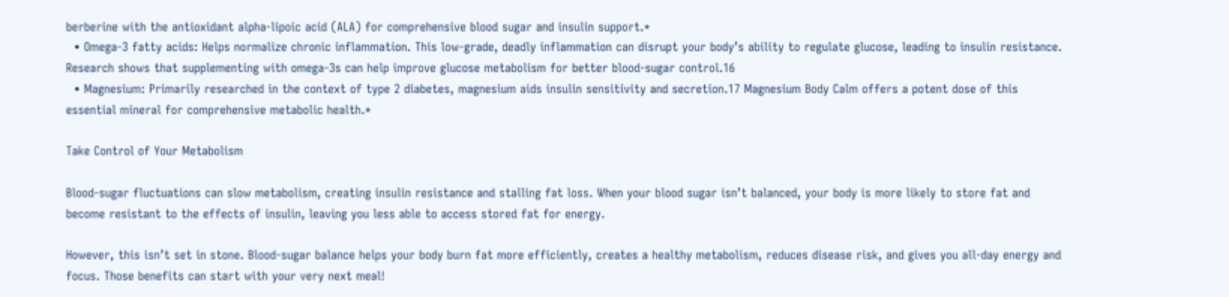berberine with the antioxidant alpha-lipoic acid (ALA) for comprehensive blood sugar and insulin support.*
  • Omega-3 fatty acids: Helps normalize chronic inflammation. This low-grade, deadly inflammation can disrupt your body’s ability to regulate glucose, leading to insulin resistance. Research shows that supplementing with omega-3s can help improve glucose metabolism for better blood-sugar control.16
  • Magnesium: Primarily researched in the context of type 2 diabetes, magnesium aids insulin sensitivity and secretion.17 Magnesium Body Calm offers a potent dose of this essential mineral for comprehensive metabolic health.*

Take Control of Your Metabolism

Blood-sugar fluctuations can slow metabolism, creating insulin resistance and stalling fat loss. When your blood sugar isn’t balanced, your body is more likely to store fat and become resistant to the effects of insulin, leaving you less able to access stored fat for energy.

However, this isn’t set in stone. Blood-sugar balance helps your body burn fat more efficiently, creates a healthy metabolism, reduces disease risk, and gives you all-day energy and focus. Those benefits can start with your very next meal!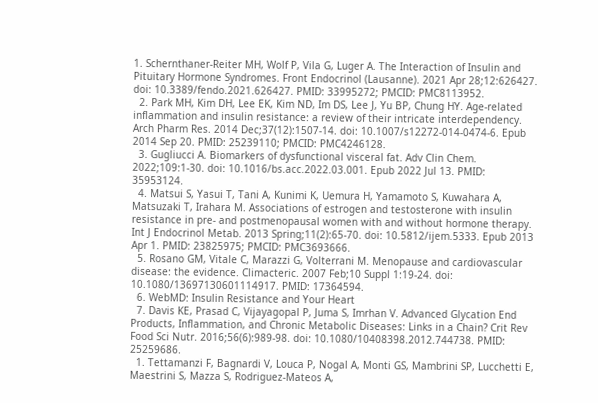1. Schernthaner-Reiter MH, Wolf P, Vila G, Luger A. The Interaction of Insulin and Pituitary Hormone Syndromes. Front Endocrinol (Lausanne). 2021 Apr 28;12:626427. doi: 10.3389/fendo.2021.626427. PMID: 33995272; PMCID: PMC8113952.
  2. Park MH, Kim DH, Lee EK, Kim ND, Im DS, Lee J, Yu BP, Chung HY. Age-related inflammation and insulin resistance: a review of their intricate interdependency. Arch Pharm Res. 2014 Dec;37(12):1507-14. doi: 10.1007/s12272-014-0474-6. Epub 2014 Sep 20. PMID: 25239110; PMCID: PMC4246128.
  3. Gugliucci A. Biomarkers of dysfunctional visceral fat. Adv Clin Chem. 2022;109:1-30. doi: 10.1016/bs.acc.2022.03.001. Epub 2022 Jul 13. PMID: 35953124.
  4. Matsui S, Yasui T, Tani A, Kunimi K, Uemura H, Yamamoto S, Kuwahara A, Matsuzaki T, Irahara M. Associations of estrogen and testosterone with insulin resistance in pre- and postmenopausal women with and without hormone therapy. Int J Endocrinol Metab. 2013 Spring;11(2):65-70. doi: 10.5812/ijem.5333. Epub 2013 Apr 1. PMID: 23825975; PMCID: PMC3693666.
  5. Rosano GM, Vitale C, Marazzi G, Volterrani M. Menopause and cardiovascular disease: the evidence. Climacteric. 2007 Feb;10 Suppl 1:19-24. doi: 10.1080/13697130601114917. PMID: 17364594.
  6. WebMD: Insulin Resistance and Your Heart
  7. Davis KE, Prasad C, Vijayagopal P, Juma S, Imrhan V. Advanced Glycation End Products, Inflammation, and Chronic Metabolic Diseases: Links in a Chain? Crit Rev Food Sci Nutr. 2016;56(6):989-98. doi: 10.1080/10408398.2012.744738. PMID: 25259686.
  1. Tettamanzi F, Bagnardi V, Louca P, Nogal A, Monti GS, Mambrini SP, Lucchetti E, Maestrini S, Mazza S, Rodriguez-Mateos A,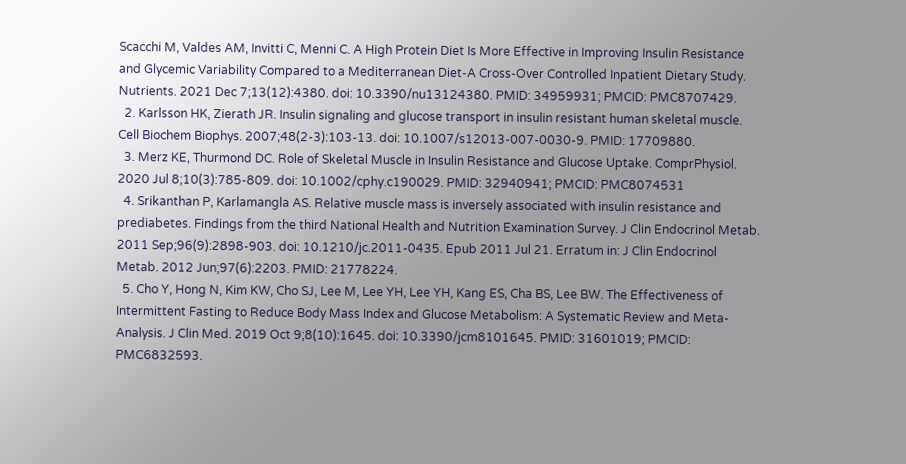Scacchi M, Valdes AM, Invitti C, Menni C. A High Protein Diet Is More Effective in Improving Insulin Resistance and Glycemic Variability Compared to a Mediterranean Diet-A Cross-Over Controlled Inpatient Dietary Study. Nutrients. 2021 Dec 7;13(12):4380. doi: 10.3390/nu13124380. PMID: 34959931; PMCID: PMC8707429.
  2. Karlsson HK, Zierath JR. Insulin signaling and glucose transport in insulin resistant human skeletal muscle. Cell Biochem Biophys. 2007;48(2-3):103-13. doi: 10.1007/s12013-007-0030-9. PMID: 17709880.
  3. Merz KE, Thurmond DC. Role of Skeletal Muscle in Insulin Resistance and Glucose Uptake. ComprPhysiol. 2020 Jul 8;10(3):785-809. doi: 10.1002/cphy.c190029. PMID: 32940941; PMCID: PMC8074531
  4. Srikanthan P, Karlamangla AS. Relative muscle mass is inversely associated with insulin resistance and prediabetes. Findings from the third National Health and Nutrition Examination Survey. J Clin Endocrinol Metab. 2011 Sep;96(9):2898-903. doi: 10.1210/jc.2011-0435. Epub 2011 Jul 21. Erratum in: J Clin Endocrinol Metab. 2012 Jun;97(6):2203. PMID: 21778224.
  5. Cho Y, Hong N, Kim KW, Cho SJ, Lee M, Lee YH, Lee YH, Kang ES, Cha BS, Lee BW. The Effectiveness of Intermittent Fasting to Reduce Body Mass Index and Glucose Metabolism: A Systematic Review and Meta-Analysis. J Clin Med. 2019 Oct 9;8(10):1645. doi: 10.3390/jcm8101645. PMID: 31601019; PMCID: PMC6832593.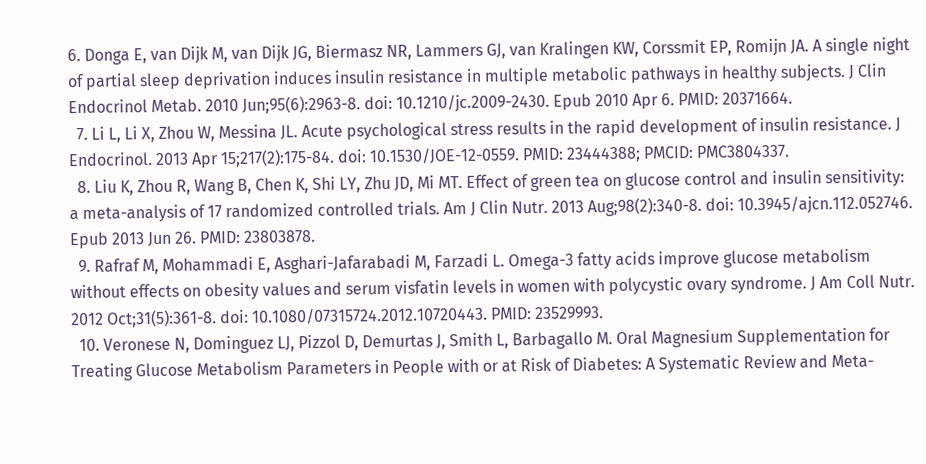6. Donga E, van Dijk M, van Dijk JG, Biermasz NR, Lammers GJ, van Kralingen KW, Corssmit EP, Romijn JA. A single night of partial sleep deprivation induces insulin resistance in multiple metabolic pathways in healthy subjects. J Clin Endocrinol Metab. 2010 Jun;95(6):2963-8. doi: 10.1210/jc.2009-2430. Epub 2010 Apr 6. PMID: 20371664.
  7. Li L, Li X, Zhou W, Messina JL. Acute psychological stress results in the rapid development of insulin resistance. J Endocrinol. 2013 Apr 15;217(2):175-84. doi: 10.1530/JOE-12-0559. PMID: 23444388; PMCID: PMC3804337.
  8. Liu K, Zhou R, Wang B, Chen K, Shi LY, Zhu JD, Mi MT. Effect of green tea on glucose control and insulin sensitivity: a meta-analysis of 17 randomized controlled trials. Am J Clin Nutr. 2013 Aug;98(2):340-8. doi: 10.3945/ajcn.112.052746. Epub 2013 Jun 26. PMID: 23803878.
  9. Rafraf M, Mohammadi E, Asghari-Jafarabadi M, Farzadi L. Omega-3 fatty acids improve glucose metabolism without effects on obesity values and serum visfatin levels in women with polycystic ovary syndrome. J Am Coll Nutr. 2012 Oct;31(5):361-8. doi: 10.1080/07315724.2012.10720443. PMID: 23529993.
  10. Veronese N, Dominguez LJ, Pizzol D, Demurtas J, Smith L, Barbagallo M. Oral Magnesium Supplementation for Treating Glucose Metabolism Parameters in People with or at Risk of Diabetes: A Systematic Review and Meta-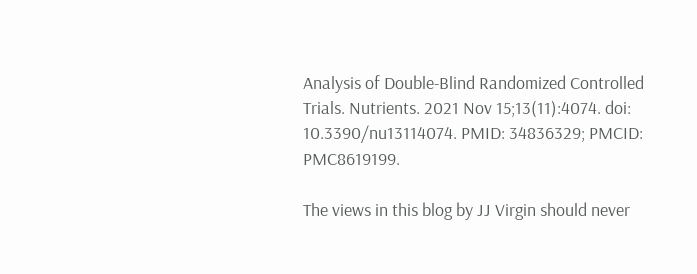Analysis of Double-Blind Randomized Controlled Trials. Nutrients. 2021 Nov 15;13(11):4074. doi: 10.3390/nu13114074. PMID: 34836329; PMCID: PMC8619199.

The views in this blog by JJ Virgin should never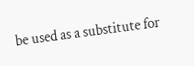be used as a substitute for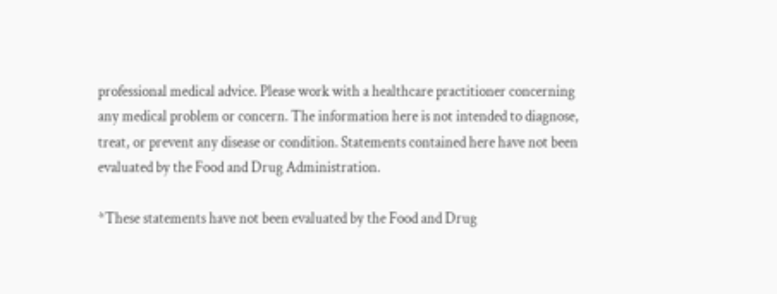professional medical advice. Please work with a healthcare practitioner concerning any medical problem or concern. The information here is not intended to diagnose, treat, or prevent any disease or condition. Statements contained here have not been evaluated by the Food and Drug Administration.

*These statements have not been evaluated by the Food and Drug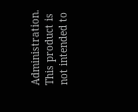Administration. This product is not intended to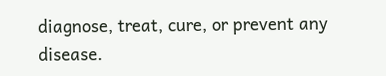diagnose, treat, cure, or prevent any disease.